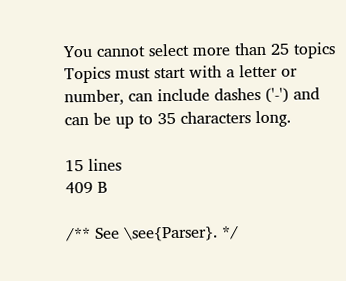You cannot select more than 25 topics Topics must start with a letter or number, can include dashes ('-') and can be up to 35 characters long.

15 lines
409 B

/** See \see{Parser}. */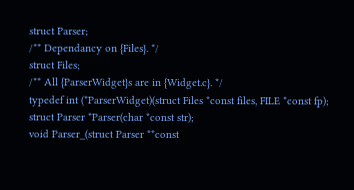struct Parser;
/** Dependancy on {Files}. */
struct Files;
/** All {ParserWidget}s are in {Widget.c}. */
typedef int (*ParserWidget)(struct Files *const files, FILE *const fp);
struct Parser *Parser(char *const str);
void Parser_(struct Parser **const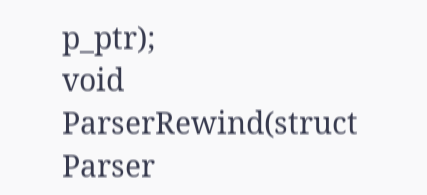p_ptr);
void ParserRewind(struct Parser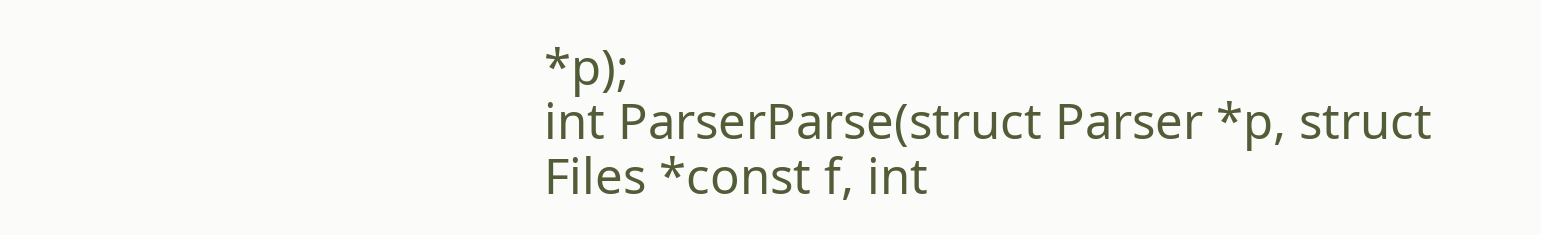*p);
int ParserParse(struct Parser *p, struct Files *const f, int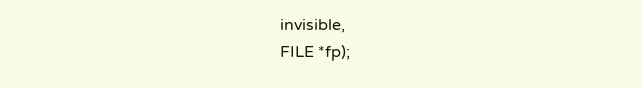invisible,
FILE *fp);